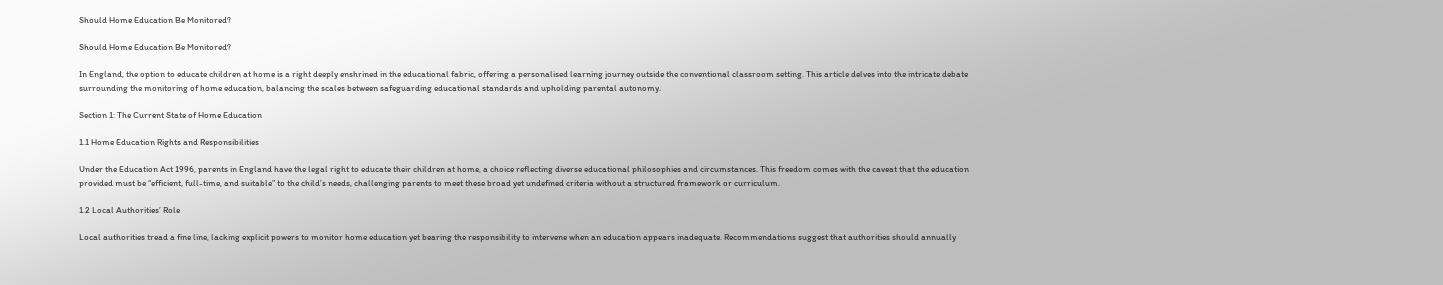Should Home Education Be Monitored?

Should Home Education Be Monitored?

In England, the option to educate children at home is a right deeply enshrined in the educational fabric, offering a personalised learning journey outside the conventional classroom setting. This article delves into the intricate debate surrounding the monitoring of home education, balancing the scales between safeguarding educational standards and upholding parental autonomy.

Section 1: The Current State of Home Education

1.1 Home Education Rights and Responsibilities

Under the Education Act 1996, parents in England have the legal right to educate their children at home, a choice reflecting diverse educational philosophies and circumstances. This freedom comes with the caveat that the education provided must be “efficient, full-time, and suitable” to the child’s needs, challenging parents to meet these broad yet undefined criteria without a structured framework or curriculum.

1.2 Local Authorities’ Role

Local authorities tread a fine line, lacking explicit powers to monitor home education yet bearing the responsibility to intervene when an education appears inadequate. Recommendations suggest that authorities should annually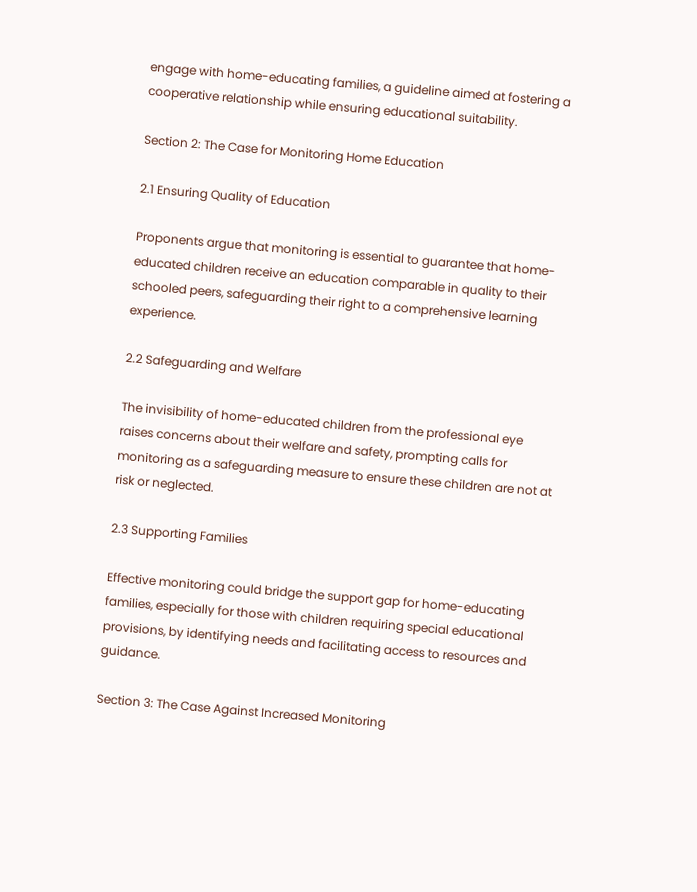engage with home-educating families, a guideline aimed at fostering a cooperative relationship while ensuring educational suitability.

Section 2: The Case for Monitoring Home Education

2.1 Ensuring Quality of Education

Proponents argue that monitoring is essential to guarantee that home-educated children receive an education comparable in quality to their schooled peers, safeguarding their right to a comprehensive learning experience.

2.2 Safeguarding and Welfare

The invisibility of home-educated children from the professional eye raises concerns about their welfare and safety, prompting calls for monitoring as a safeguarding measure to ensure these children are not at risk or neglected.

2.3 Supporting Families

Effective monitoring could bridge the support gap for home-educating families, especially for those with children requiring special educational provisions, by identifying needs and facilitating access to resources and guidance.

Section 3: The Case Against Increased Monitoring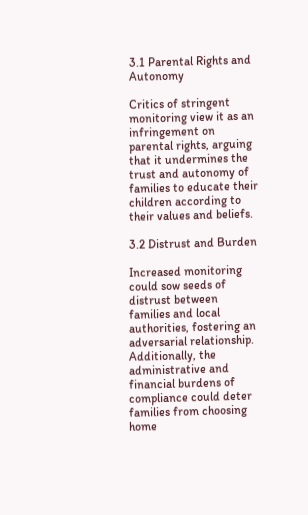3.1 Parental Rights and Autonomy

Critics of stringent monitoring view it as an infringement on parental rights, arguing that it undermines the trust and autonomy of families to educate their children according to their values and beliefs.

3.2 Distrust and Burden

Increased monitoring could sow seeds of distrust between families and local authorities, fostering an adversarial relationship. Additionally, the administrative and financial burdens of compliance could deter families from choosing home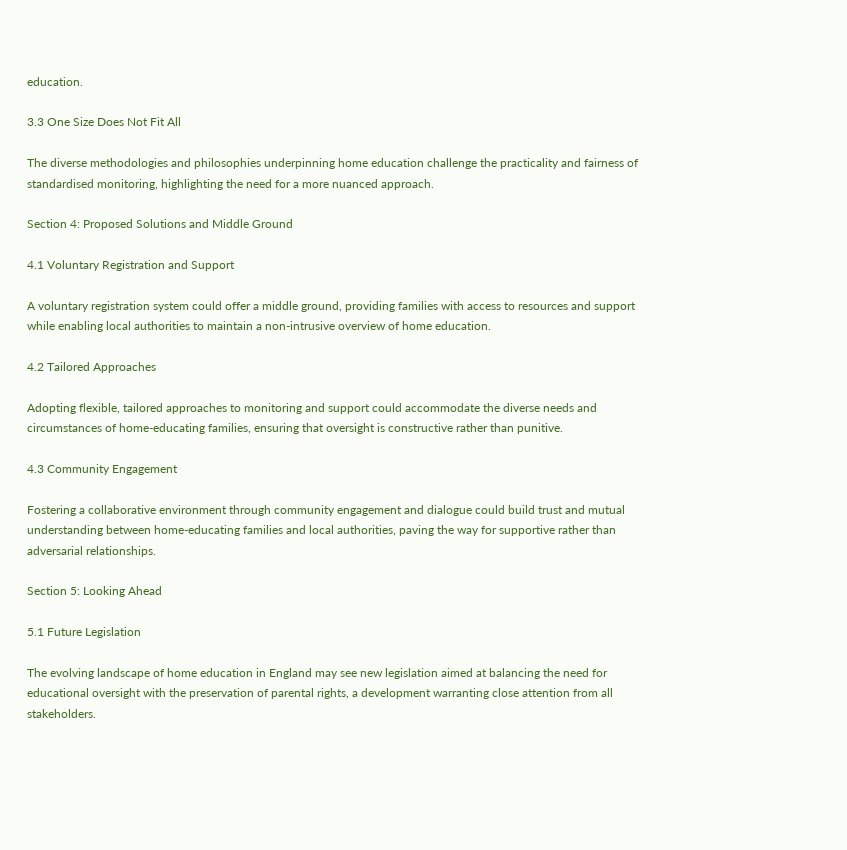education.

3.3 One Size Does Not Fit All

The diverse methodologies and philosophies underpinning home education challenge the practicality and fairness of standardised monitoring, highlighting the need for a more nuanced approach.

Section 4: Proposed Solutions and Middle Ground

4.1 Voluntary Registration and Support

A voluntary registration system could offer a middle ground, providing families with access to resources and support while enabling local authorities to maintain a non-intrusive overview of home education.

4.2 Tailored Approaches

Adopting flexible, tailored approaches to monitoring and support could accommodate the diverse needs and circumstances of home-educating families, ensuring that oversight is constructive rather than punitive.

4.3 Community Engagement

Fostering a collaborative environment through community engagement and dialogue could build trust and mutual understanding between home-educating families and local authorities, paving the way for supportive rather than adversarial relationships.

Section 5: Looking Ahead

5.1 Future Legislation

The evolving landscape of home education in England may see new legislation aimed at balancing the need for educational oversight with the preservation of parental rights, a development warranting close attention from all stakeholders.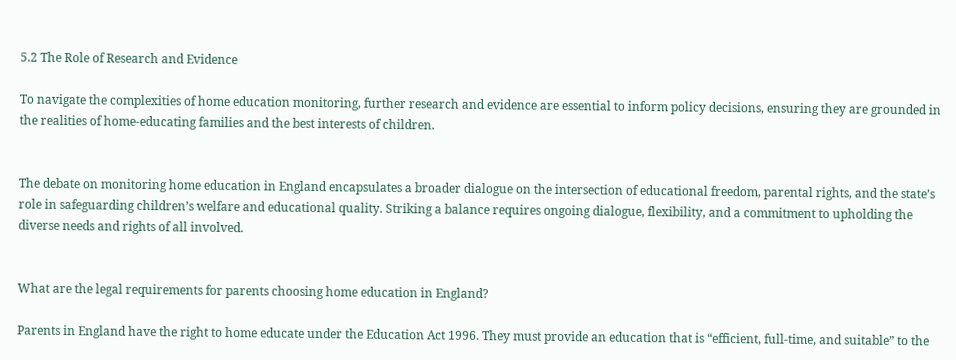5.2 The Role of Research and Evidence

To navigate the complexities of home education monitoring, further research and evidence are essential to inform policy decisions, ensuring they are grounded in the realities of home-educating families and the best interests of children.


The debate on monitoring home education in England encapsulates a broader dialogue on the intersection of educational freedom, parental rights, and the state’s role in safeguarding children’s welfare and educational quality. Striking a balance requires ongoing dialogue, flexibility, and a commitment to upholding the diverse needs and rights of all involved.


What are the legal requirements for parents choosing home education in England?

Parents in England have the right to home educate under the Education Act 1996. They must provide an education that is “efficient, full-time, and suitable” to the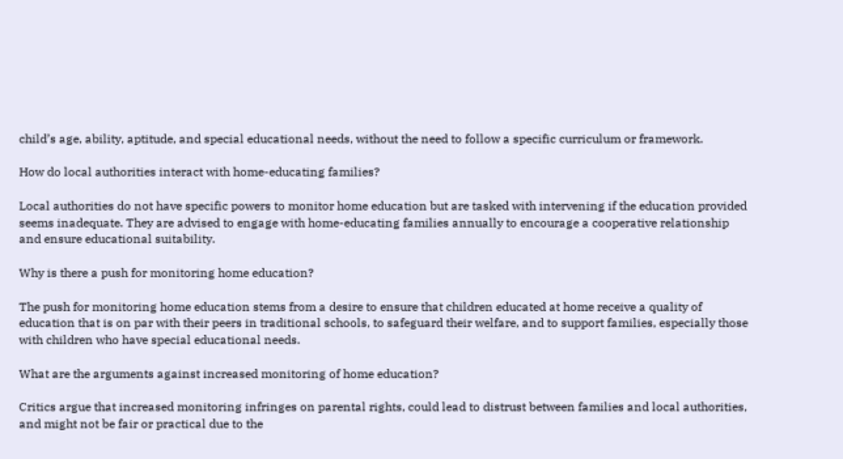child’s age, ability, aptitude, and special educational needs, without the need to follow a specific curriculum or framework.

How do local authorities interact with home-educating families?

Local authorities do not have specific powers to monitor home education but are tasked with intervening if the education provided seems inadequate. They are advised to engage with home-educating families annually to encourage a cooperative relationship and ensure educational suitability.

Why is there a push for monitoring home education?

The push for monitoring home education stems from a desire to ensure that children educated at home receive a quality of education that is on par with their peers in traditional schools, to safeguard their welfare, and to support families, especially those with children who have special educational needs.

What are the arguments against increased monitoring of home education?

Critics argue that increased monitoring infringes on parental rights, could lead to distrust between families and local authorities, and might not be fair or practical due to the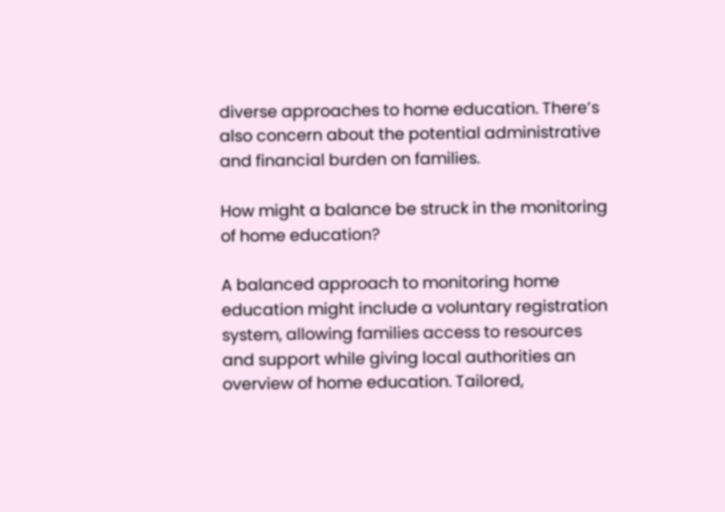diverse approaches to home education. There’s also concern about the potential administrative and financial burden on families.

How might a balance be struck in the monitoring of home education?

A balanced approach to monitoring home education might include a voluntary registration system, allowing families access to resources and support while giving local authorities an overview of home education. Tailored,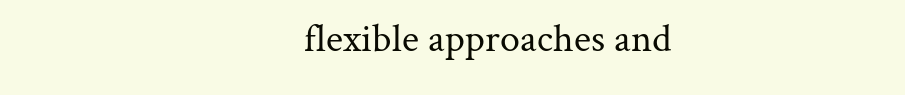flexible approaches and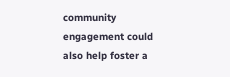community engagement could also help foster a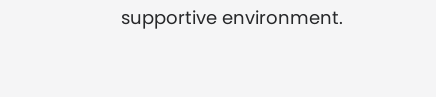supportive environment.